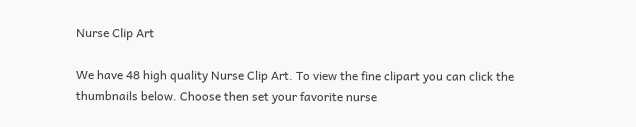Nurse Clip Art

We have 48 high quality Nurse Clip Art. To view the fine clipart you can click the thumbnails below. Choose then set your favorite nurse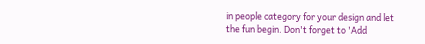in people category for your design and let the fun begin. Don't forget to 'Add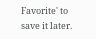Favorite' to save it later.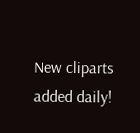New cliparts added daily!